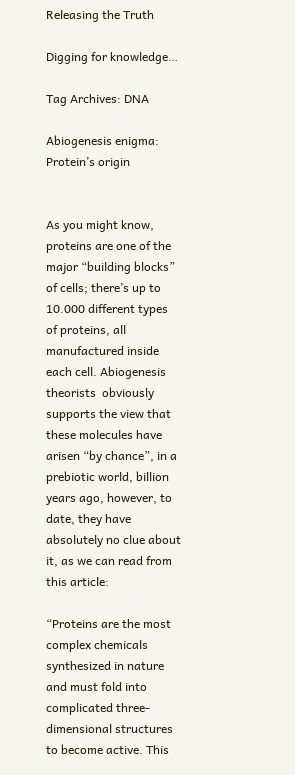Releasing the Truth

Digging for knowledge…

Tag Archives: DNA

Abiogenesis enigma: Protein’s origin


As you might know, proteins are one of the major “building blocks” of cells; there’s up to 10.000 different types of proteins, all manufactured inside each cell. Abiogenesis theorists  obviously supports the view that these molecules have arisen “by chance”, in a prebiotic world, billion years ago, however, to date, they have absolutely no clue about it, as we can read from this article:

“Proteins are the most complex chemicals synthesized in nature and must fold into complicated three-dimensional structures to become active. This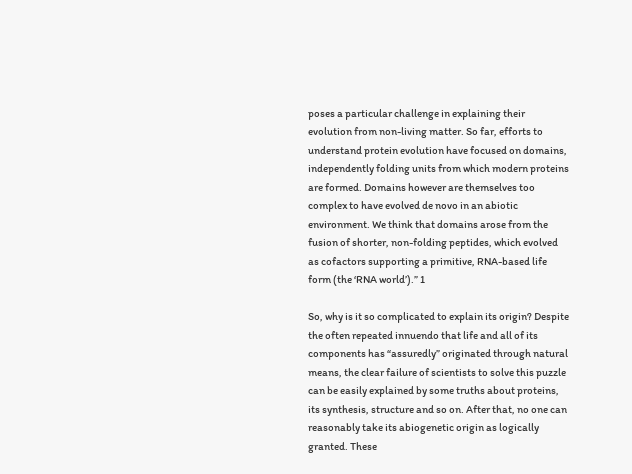poses a particular challenge in explaining their evolution from non-living matter. So far, efforts to understand protein evolution have focused on domains, independently folding units from which modern proteins are formed. Domains however are themselves too complex to have evolved de novo in an abiotic environment. We think that domains arose from the fusion of shorter, non-folding peptides, which evolved as cofactors supporting a primitive, RNA-based life form (the ‘RNA world’).” 1

So, why is it so complicated to explain its origin? Despite the often repeated innuendo that life and all of its components has “assuredly” originated through natural means, the clear failure of scientists to solve this puzzle can be easily explained by some truths about proteins, its synthesis, structure and so on. After that, no one can reasonably take its abiogenetic origin as logically granted. These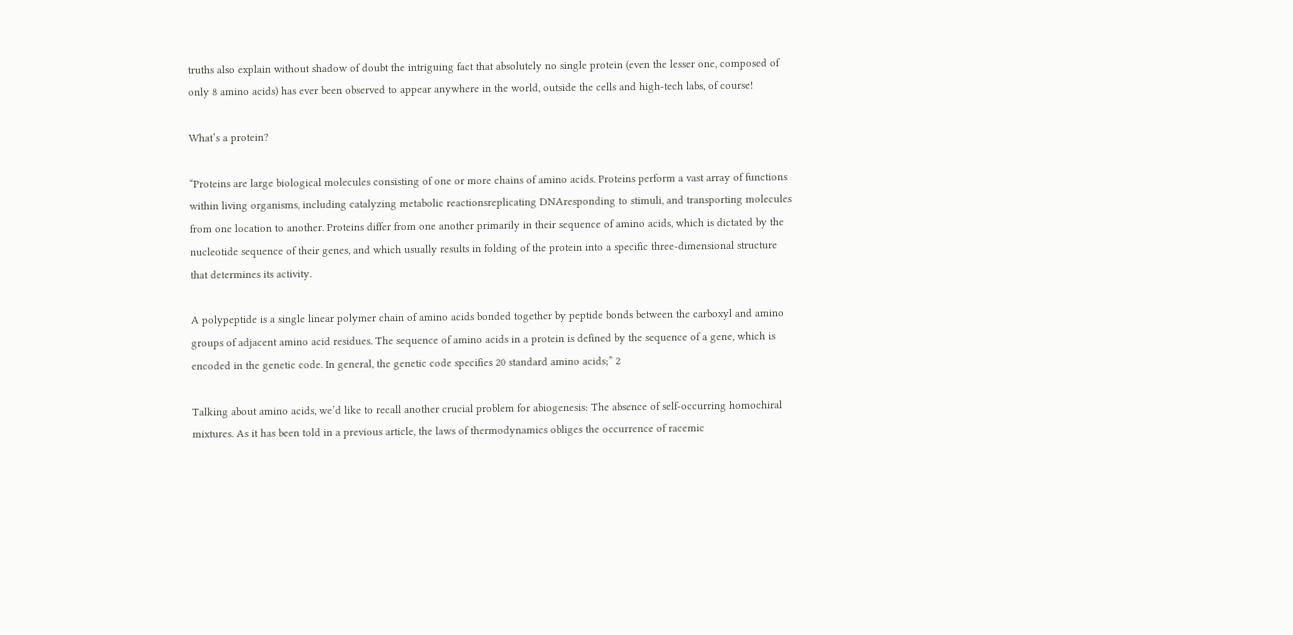truths also explain without shadow of doubt the intriguing fact that absolutely no single protein (even the lesser one, composed of only 8 amino acids) has ever been observed to appear anywhere in the world, outside the cells and high-tech labs, of course!

What’s a protein?

“Proteins are large biological molecules consisting of one or more chains of amino acids. Proteins perform a vast array of functions within living organisms, including catalyzing metabolic reactionsreplicating DNAresponding to stimuli, and transporting molecules from one location to another. Proteins differ from one another primarily in their sequence of amino acids, which is dictated by the nucleotide sequence of their genes, and which usually results in folding of the protein into a specific three-dimensional structure that determines its activity.

A polypeptide is a single linear polymer chain of amino acids bonded together by peptide bonds between the carboxyl and amino groups of adjacent amino acid residues. The sequence of amino acids in a protein is defined by the sequence of a gene, which is encoded in the genetic code. In general, the genetic code specifies 20 standard amino acids;” 2

Talking about amino acids, we’d like to recall another crucial problem for abiogenesis: The absence of self-occurring homochiral mixtures. As it has been told in a previous article, the laws of thermodynamics obliges the occurrence of racemic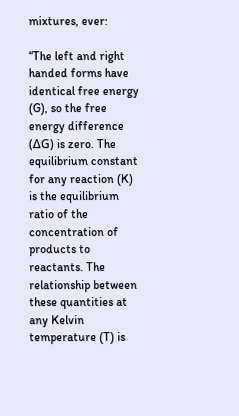mixtures, ever:

“The left and right handed forms have identical free energy (G), so the free energy difference (ΔG) is zero. The equilibrium constant for any reaction (K) is the equilibrium ratio of the concentration of products to reactants. The relationship between these quantities at any Kelvin temperature (T) is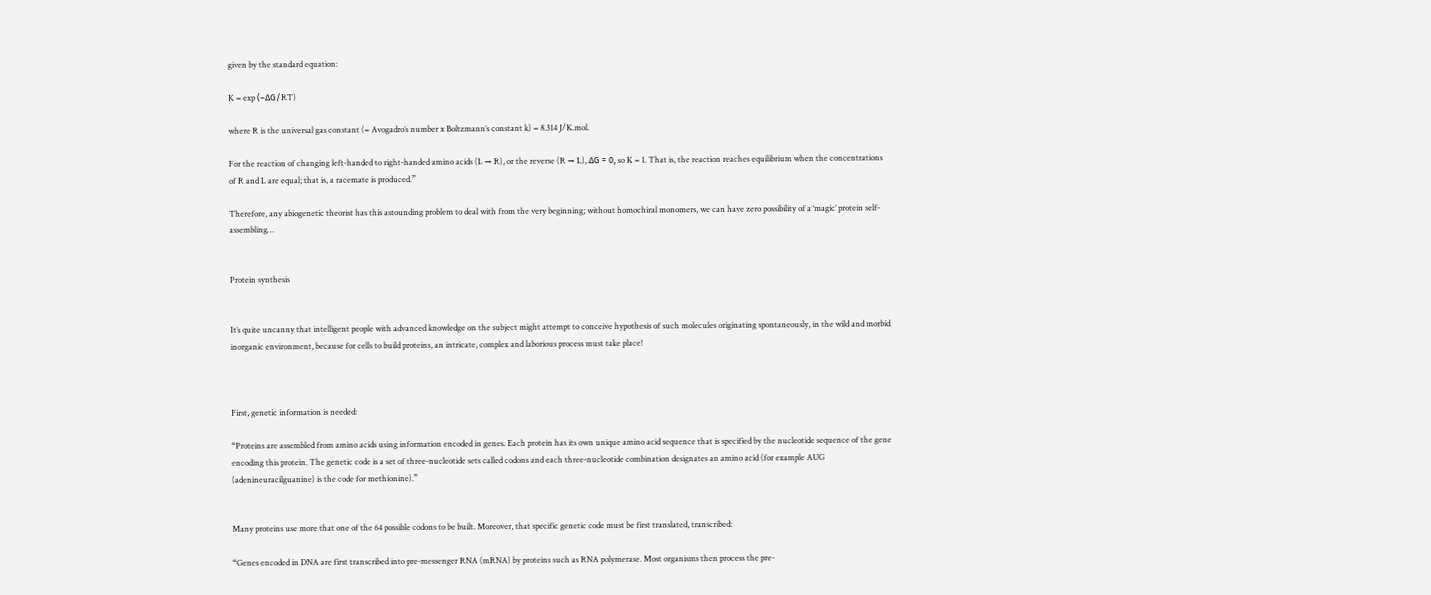given by the standard equation:

K = exp (–ΔG/RT)

where R is the universal gas constant (= Avogadro’s number x Boltzmann’s constant k) = 8.314 J/K.mol.

For the reaction of changing left-handed to right-handed amino acids (L → R), or the reverse (R → L), ΔG = 0, so K = 1. That is, the reaction reaches equilibrium when the concentrations of R and L are equal; that is, a racemate is produced.”

Therefore, any abiogenetic theorist has this astounding problem to deal with from the very beginning; without homochiral monomers, we can have zero possibility of a ‘magic’ protein self-assembling…


Protein synthesis


It’s quite uncanny that intelligent people with advanced knowledge on the subject might attempt to conceive hypothesis of such molecules originating spontaneously, in the wild and morbid inorganic environment, because for cells to build proteins, an intricate, complex and laborious process must take place!



First, genetic information is needed:

“Proteins are assembled from amino acids using information encoded in genes. Each protein has its own unique amino acid sequence that is specified by the nucleotide sequence of the gene encoding this protein. The genetic code is a set of three-nucleotide sets called codons and each three-nucleotide combination designates an amino acid (for example AUG (adenineuracilguanine) is the code for methionine).”


Many proteins use more that one of the 64 possible codons to be built. Moreover, that specific genetic code must be first translated, transcribed:

“Genes encoded in DNA are first transcribed into pre-messenger RNA (mRNA) by proteins such as RNA polymerase. Most organisms then process the pre-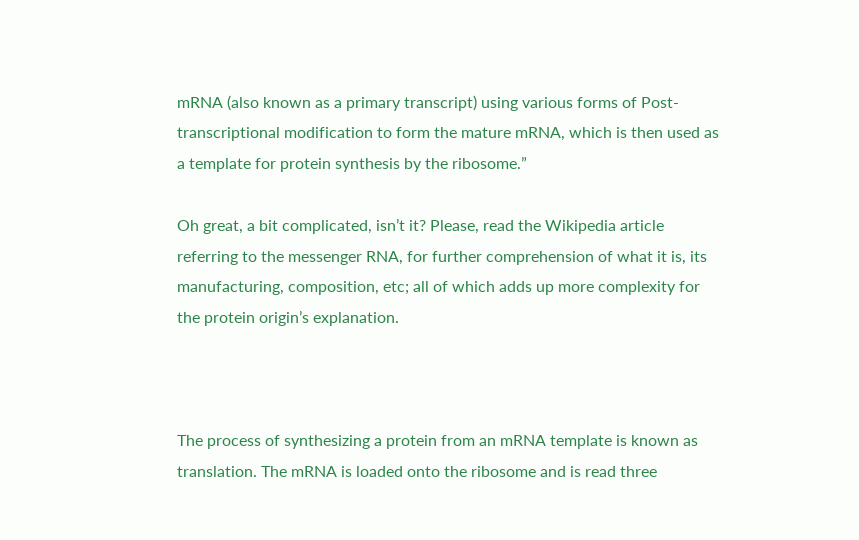mRNA (also known as a primary transcript) using various forms of Post-transcriptional modification to form the mature mRNA, which is then used as a template for protein synthesis by the ribosome.”

Oh great, a bit complicated, isn’t it? Please, read the Wikipedia article referring to the messenger RNA, for further comprehension of what it is, its manufacturing, composition, etc; all of which adds up more complexity for the protein origin’s explanation.



The process of synthesizing a protein from an mRNA template is known as translation. The mRNA is loaded onto the ribosome and is read three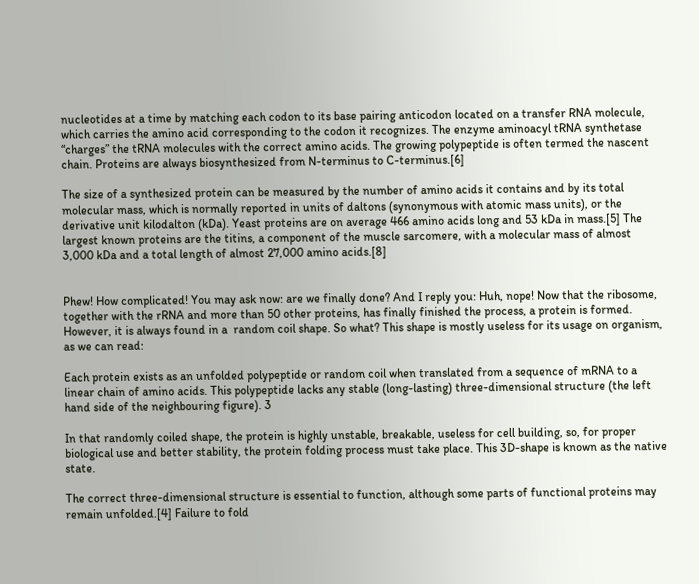nucleotides at a time by matching each codon to its base pairing anticodon located on a transfer RNA molecule, which carries the amino acid corresponding to the codon it recognizes. The enzyme aminoacyl tRNA synthetase “charges” the tRNA molecules with the correct amino acids. The growing polypeptide is often termed the nascent chain. Proteins are always biosynthesized from N-terminus to C-terminus.[6]

The size of a synthesized protein can be measured by the number of amino acids it contains and by its total molecular mass, which is normally reported in units of daltons (synonymous with atomic mass units), or the derivative unit kilodalton (kDa). Yeast proteins are on average 466 amino acids long and 53 kDa in mass.[5] The largest known proteins are the titins, a component of the muscle sarcomere, with a molecular mass of almost 3,000 kDa and a total length of almost 27,000 amino acids.[8]


Phew! How complicated! You may ask now: are we finally done? And I reply you: Huh, nope! Now that the ribosome, together with the rRNA and more than 50 other proteins, has finally finished the process, a protein is formed. However, it is always found in a  random coil shape. So what? This shape is mostly useless for its usage on organism, as we can read:

Each protein exists as an unfolded polypeptide or random coil when translated from a sequence of mRNA to a linear chain of amino acids. This polypeptide lacks any stable (long-lasting) three-dimensional structure (the left hand side of the neighbouring figure). 3

In that randomly coiled shape, the protein is highly unstable, breakable, useless for cell building, so, for proper biological use and better stability, the protein folding process must take place. This 3D-shape is known as the native state.

The correct three-dimensional structure is essential to function, although some parts of functional proteins may remain unfolded.[4] Failure to fold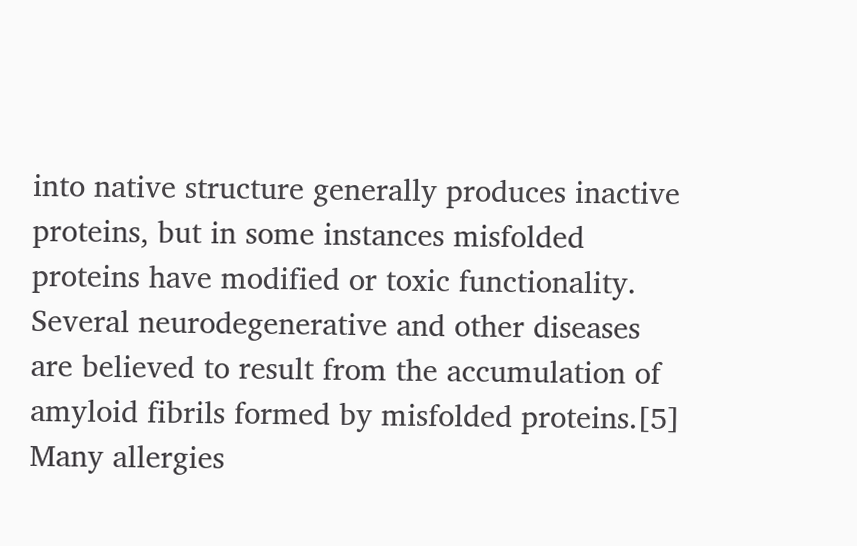into native structure generally produces inactive proteins, but in some instances misfolded proteins have modified or toxic functionality. Several neurodegenerative and other diseases are believed to result from the accumulation of amyloid fibrils formed by misfolded proteins.[5] Many allergies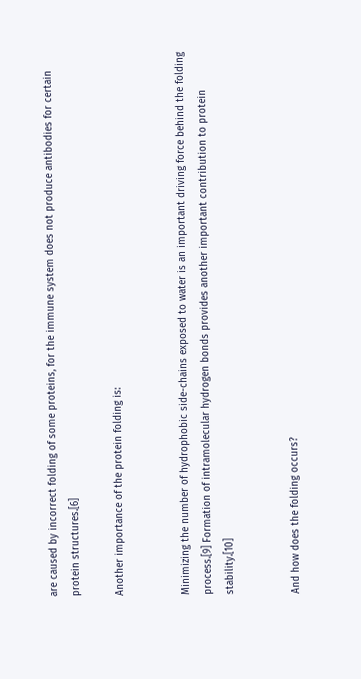are caused by incorrect folding of some proteins, for the immune system does not produce antibodies for certain protein structures.[6]

Another importance of the protein folding is:


Minimizing the number of hydrophobic side-chains exposed to water is an important driving force behind the folding process.[9] Formation of intramolecular hydrogen bonds provides another important contribution to protein stability.[10]


And how does the folding occurs?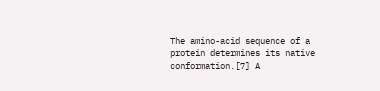The amino-acid sequence of a protein determines its native conformation.[7] A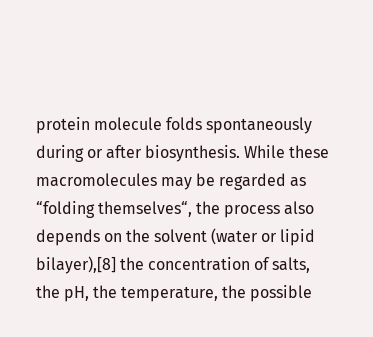protein molecule folds spontaneously during or after biosynthesis. While these macromolecules may be regarded as “folding themselves“, the process also depends on the solvent (water or lipid bilayer),[8] the concentration of salts, the pH, the temperature, the possible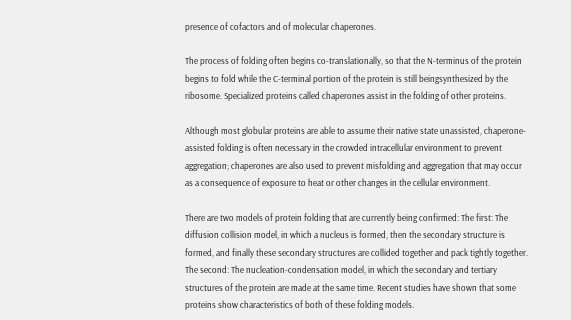presence of cofactors and of molecular chaperones.

The process of folding often begins co-translationally, so that the N-terminus of the protein begins to fold while the C-terminal portion of the protein is still beingsynthesized by the ribosome. Specialized proteins called chaperones assist in the folding of other proteins.

Although most globular proteins are able to assume their native state unassisted, chaperone-assisted folding is often necessary in the crowded intracellular environment to prevent aggregation; chaperones are also used to prevent misfolding and aggregation that may occur as a consequence of exposure to heat or other changes in the cellular environment.

There are two models of protein folding that are currently being confirmed: The first: The diffusion collision model, in which a nucleus is formed, then the secondary structure is formed, and finally these secondary structures are collided together and pack tightly together. The second: The nucleation-condensation model, in which the secondary and tertiary structures of the protein are made at the same time. Recent studies have shown that some proteins show characteristics of both of these folding models.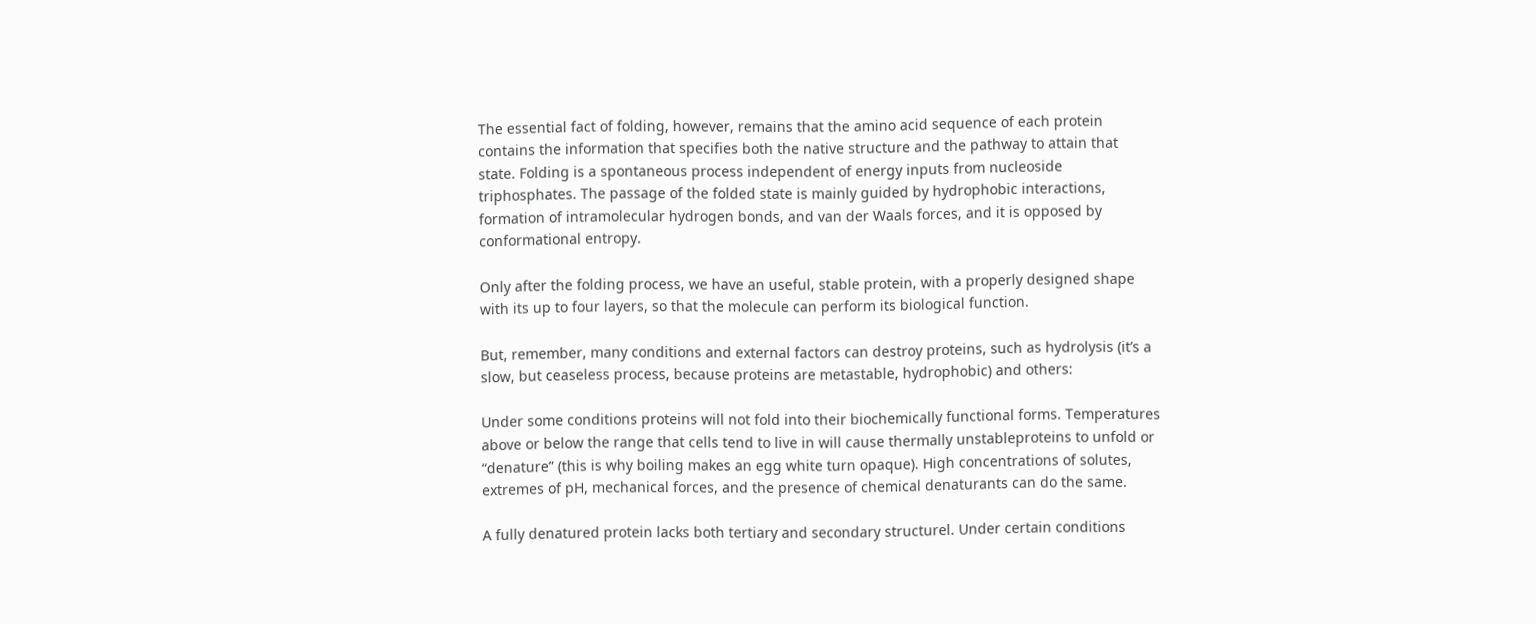The essential fact of folding, however, remains that the amino acid sequence of each protein contains the information that specifies both the native structure and the pathway to attain that state. Folding is a spontaneous process independent of energy inputs from nucleoside triphosphates. The passage of the folded state is mainly guided by hydrophobic interactions, formation of intramolecular hydrogen bonds, and van der Waals forces, and it is opposed by conformational entropy.

Only after the folding process, we have an useful, stable protein, with a properly designed shape with its up to four layers, so that the molecule can perform its biological function.

But, remember, many conditions and external factors can destroy proteins, such as hydrolysis (it’s a slow, but ceaseless process, because proteins are metastable, hydrophobic) and others:

Under some conditions proteins will not fold into their biochemically functional forms. Temperatures above or below the range that cells tend to live in will cause thermally unstableproteins to unfold or “denature” (this is why boiling makes an egg white turn opaque). High concentrations of solutes, extremes of pH, mechanical forces, and the presence of chemical denaturants can do the same.

A fully denatured protein lacks both tertiary and secondary structurel. Under certain conditions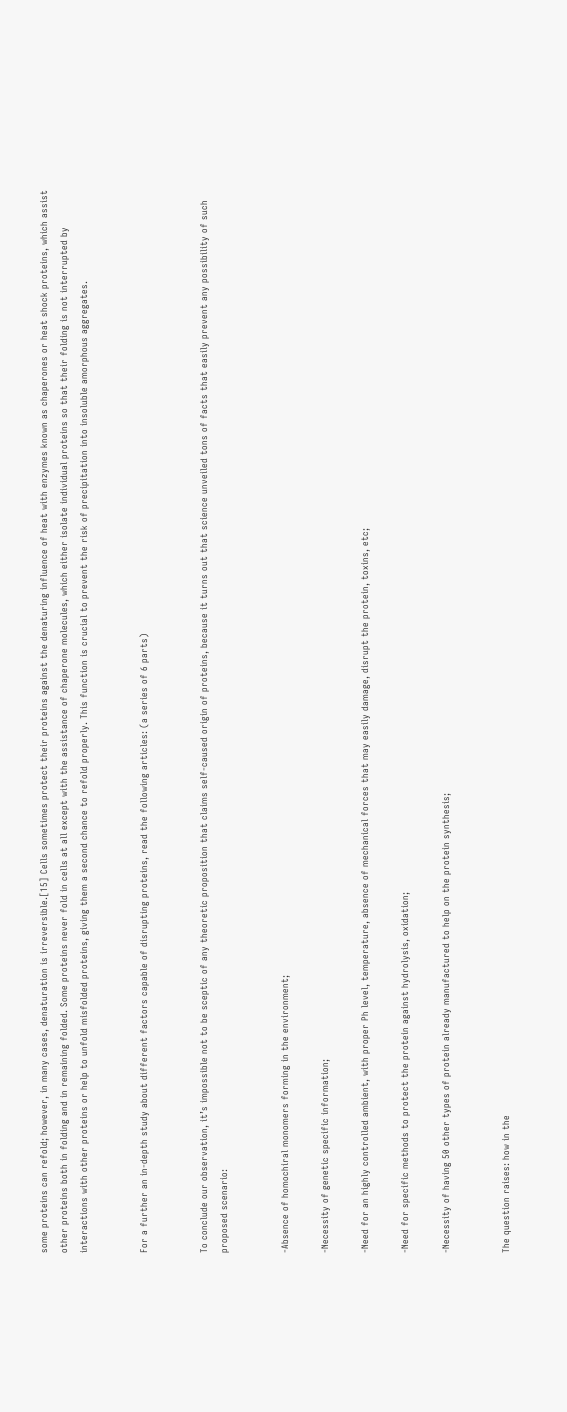some proteins can refold; however, in many cases, denaturation is irreversible.[15] Cells sometimes protect their proteins against the denaturing influence of heat with enzymes known as chaperones or heat shock proteins, which assist other proteins both in folding and in remaining folded. Some proteins never fold in cells at all except with the assistance of chaperone molecules, which either isolate individual proteins so that their folding is not interrupted by interactions with other proteins or help to unfold misfolded proteins, giving them a second chance to refold properly. This function is crucial to prevent the risk of precipitation into insoluble amorphous aggregates.


For a further an in-depth study about different factors capable of disrupting proteins, read the following articles: (a series of 6 parts)


To conclude our observation, it’s impossible not to be sceptic of any theoretic proposition that claims self-caused origin of proteins, because it turns out that science unveiled tons of facts that easily prevent any possibility of such proposed scenario:


-Absence of homochiral monomers forming in the environment;

-Necessity of genetic specific information;

-Need for an highly controlled ambient, with proper Ph level, temperature, absence of mechanical forces that may easily damage, disrupt the protein, toxins, etc;

-Need for specific methods to protect the protein against hydrolysis, oxidation;

-Necessity of having 50 other types of protein already manufactured to help on the protein synthesis;


The question raises: how in the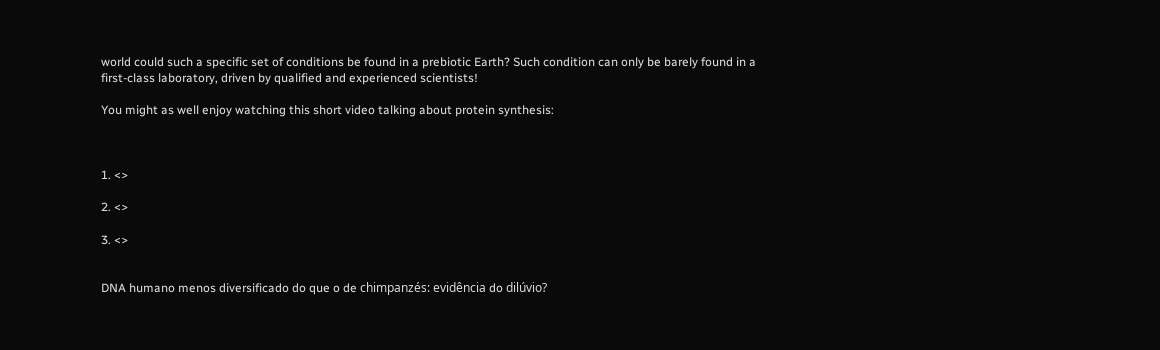world could such a specific set of conditions be found in a prebiotic Earth? Such condition can only be barely found in a first-class laboratory, driven by qualified and experienced scientists!

You might as well enjoy watching this short video talking about protein synthesis:



1. <>

2. <>

3. <>


DNA humano menos diversificado do que o de chimpanzés: evidência do dilúvio?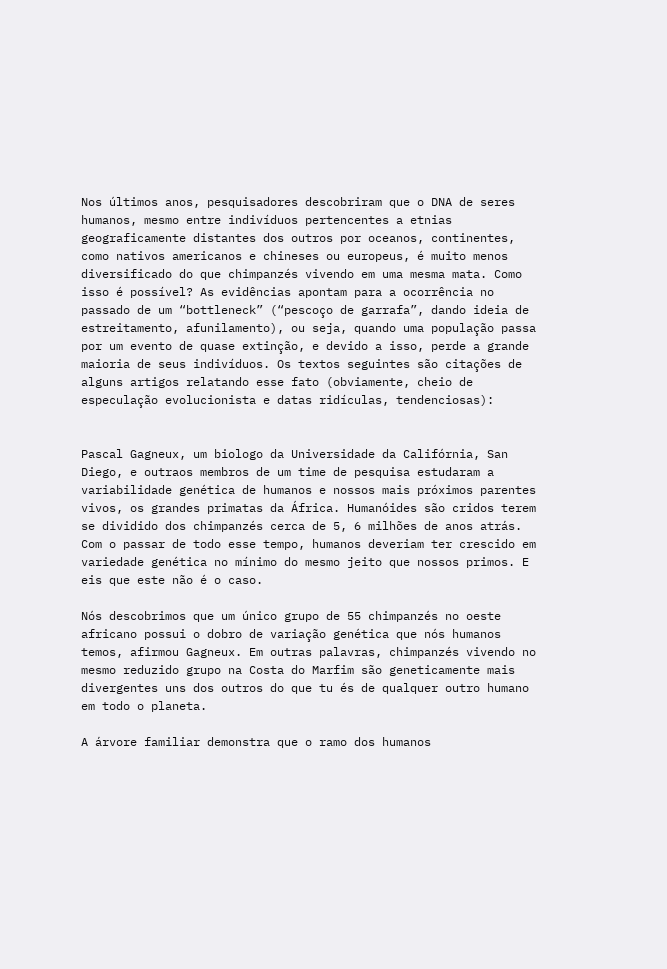Nos últimos anos, pesquisadores descobriram que o DNA de seres humanos, mesmo entre indivíduos pertencentes a etnias geograficamente distantes dos outros por oceanos, continentes, como nativos americanos e chineses ou europeus, é muito menos diversificado do que chimpanzés vivendo em uma mesma mata. Como isso é possível? As evidências apontam para a ocorrência no passado de um “bottleneck” (“pescoço de garrafa”, dando ideia de estreitamento, afunilamento), ou seja, quando uma população passa por um evento de quase extinção, e devido a isso, perde a grande maioria de seus indivíduos. Os textos seguintes são citações de alguns artigos relatando esse fato (obviamente, cheio de especulação evolucionista e datas ridículas, tendenciosas):


Pascal Gagneux, um biologo da Universidade da Califórnia, San Diego, e outraos membros de um time de pesquisa estudaram a variabilidade genética de humanos e nossos mais próximos parentes vivos, os grandes primatas da África. Humanóides são cridos terem se dividido dos chimpanzés cerca de 5, 6 milhões de anos atrás. Com o passar de todo esse tempo, humanos deveriam ter crescido em variedade genética no mínimo do mesmo jeito que nossos primos. E eis que este não é o caso.

Nós descobrimos que um único grupo de 55 chimpanzés no oeste africano possui o dobro de variação genética que nós humanos temos, afirmou Gagneux. Em outras palavras, chimpanzés vivendo no mesmo reduzido grupo na Costa do Marfim são geneticamente mais divergentes uns dos outros do que tu és de qualquer outro humano em todo o planeta.

A árvore familiar demonstra que o ramo dos humanos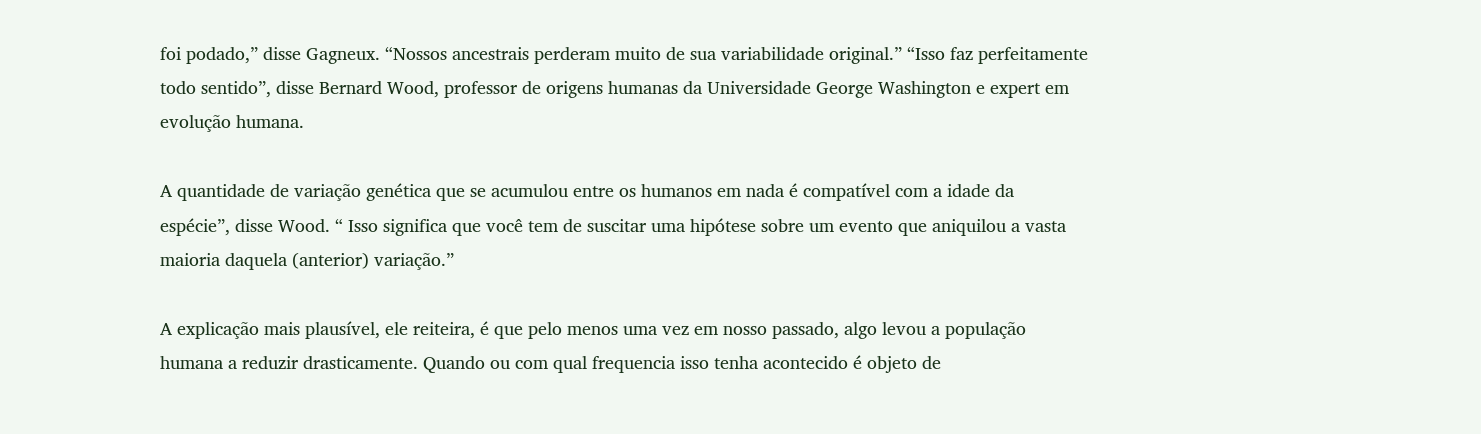foi podado,” disse Gagneux. “Nossos ancestrais perderam muito de sua variabilidade original.” “Isso faz perfeitamente todo sentido”, disse Bernard Wood, professor de origens humanas da Universidade George Washington e expert em evolução humana.

A quantidade de variação genética que se acumulou entre os humanos em nada é compatível com a idade da espécie”, disse Wood. “ Isso significa que você tem de suscitar uma hipótese sobre um evento que aniquilou a vasta maioria daquela (anterior) variação.”

A explicação mais plausível, ele reiteira, é que pelo menos uma vez em nosso passado, algo levou a população humana a reduzir drasticamente. Quando ou com qual frequencia isso tenha acontecido é objeto de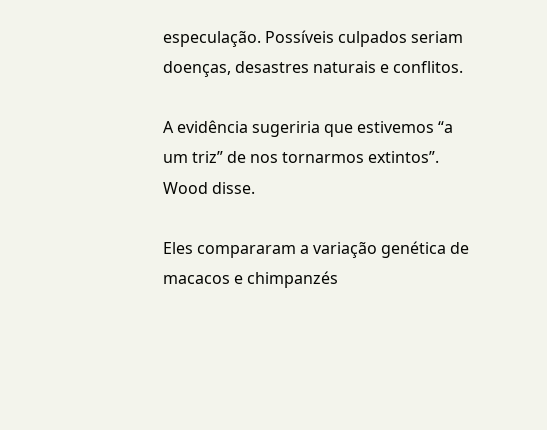especulação. Possíveis culpados seriam doenças, desastres naturais e conflitos.

A evidência sugeriria que estivemos “a um triz” de nos tornarmos extintos”. Wood disse.

Eles compararam a variação genética de macacos e chimpanzés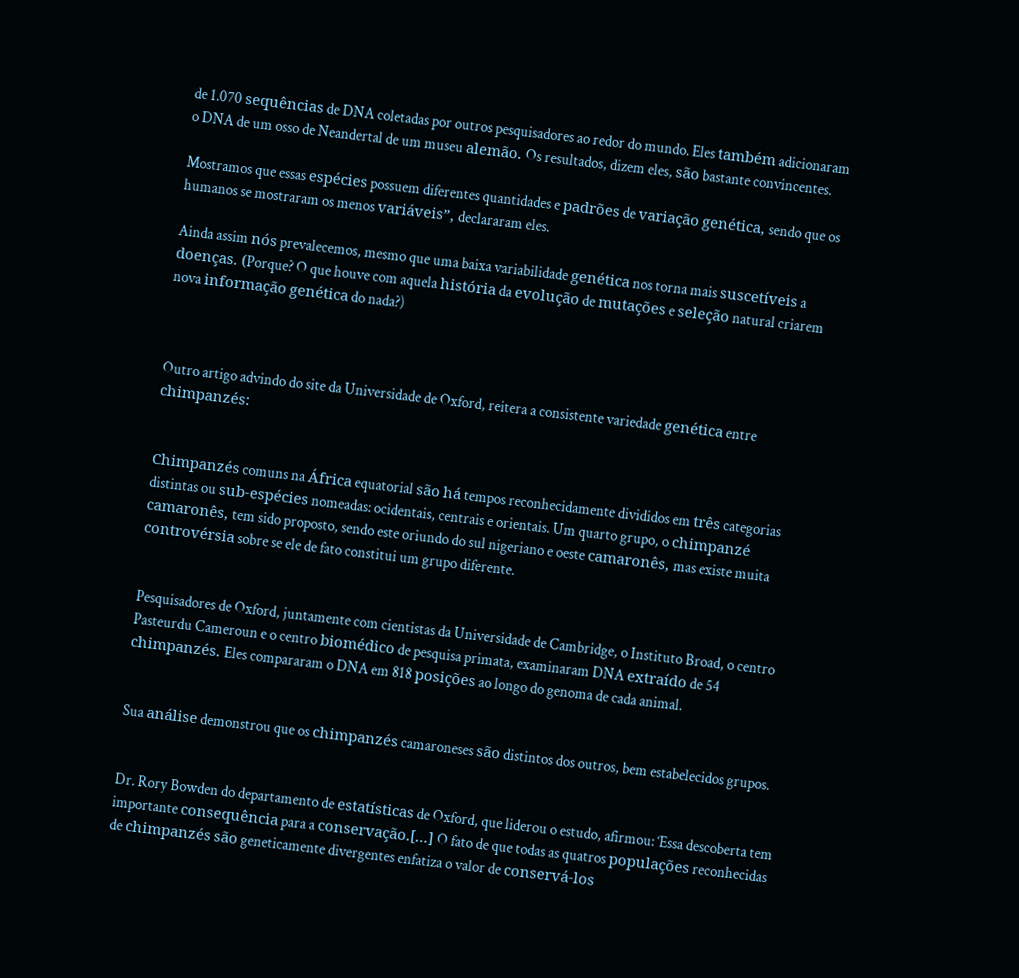de 1.070 sequências de DNA coletadas por outros pesquisadores ao redor do mundo. Eles também adicionaram o DNA de um osso de Neandertal de um museu alemão. Os resultados, dizem eles, são bastante convincentes.

Mostramos que essas espécies possuem diferentes quantidades e padrões de variação genética, sendo que os humanos se mostraram os menos variáveis”, declararam eles.

Ainda assim nós prevalecemos, mesmo que uma baixa variabilidade genética nos torna mais suscetíveis a doenças. (Porque? O que houve com aquela história da evolução de mutações e seleção natural criarem nova informação genética do nada?)



Outro artigo advindo do site da Universidade de Oxford, reitera a consistente variedade genética entre chimpanzés:


Chimpanzés comuns na África equatorial são há tempos reconhecidamente divididos em três categorias distintas ou sub-espécies nomeadas: ocidentais, centrais e orientais. Um quarto grupo, o chimpanzé camaronês, tem sido proposto, sendo este oriundo do sul nigeriano e oeste camaronês, mas existe muita controvérsia sobre se ele de fato constitui um grupo diferente.


Pesquisadores de Oxford, juntamente com cientistas da Universidade de Cambridge, o Instituto Broad, o centro Pasteurdu Cameroun e o centro biomédico de pesquisa primata, examinaram DNA extraído de 54 chimpanzés. Eles compararam o DNA em 818 posições ao longo do genoma de cada animal.


Sua análise demonstrou que os chimpanzés camaroneses são distintos dos outros, bem estabelecidos grupos.


Dr. Rory Bowden do departamento de estatísticas de Oxford, que liderou o estudo, afirmou: ‘Essa descoberta tem importante consequência para a conservação.[…] O fato de que todas as quatros populações reconhecidas de chimpanzés são geneticamente divergentes enfatiza o valor de conservá-los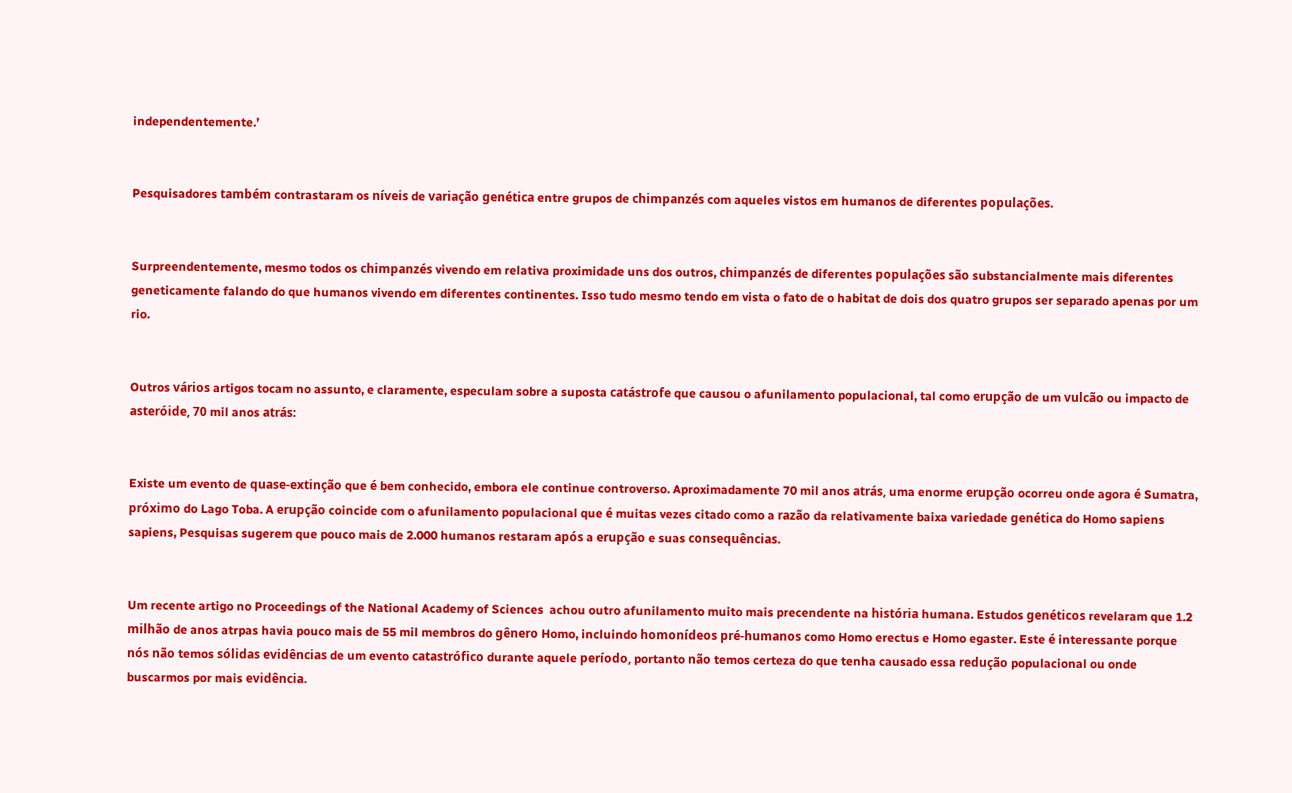independentemente.’


Pesquisadores também contrastaram os níveis de variação genética entre grupos de chimpanzés com aqueles vistos em humanos de diferentes populações.


Surpreendentemente, mesmo todos os chimpanzés vivendo em relativa proximidade uns dos outros, chimpanzés de diferentes populações são substancialmente mais diferentes geneticamente falando do que humanos vivendo em diferentes continentes. Isso tudo mesmo tendo em vista o fato de o habitat de dois dos quatro grupos ser separado apenas por um rio.


Outros vários artigos tocam no assunto, e claramente, especulam sobre a suposta catástrofe que causou o afunilamento populacional, tal como erupção de um vulcão ou impacto de asteróide, 70 mil anos atrás:


Existe um evento de quase-extinção que é bem conhecido, embora ele continue controverso. Aproximadamente 70 mil anos atrás, uma enorme erupção ocorreu onde agora é Sumatra, próximo do Lago Toba. A erupção coincide com o afunilamento populacional que é muitas vezes citado como a razão da relativamente baixa variedade genética do Homo sapiens sapiens, Pesquisas sugerem que pouco mais de 2.000 humanos restaram após a erupção e suas consequências.


Um recente artigo no Proceedings of the National Academy of Sciences  achou outro afunilamento muito mais precendente na história humana. Estudos genéticos revelaram que 1.2 milhão de anos atrpas havia pouco mais de 55 mil membros do gênero Homo, incluindo homonídeos pré-humanos como Homo erectus e Homo egaster. Este é interessante porque nós não temos sólidas evidências de um evento catastrófico durante aquele período, portanto não temos certeza do que tenha causado essa redução populacional ou onde buscarmos por mais evidência.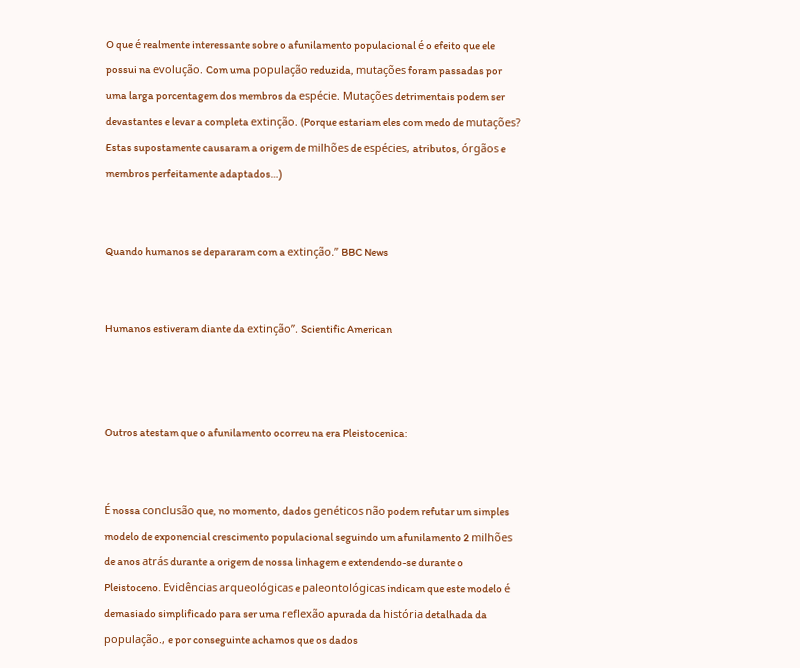O que é realmente interessante sobre o afunilamento populacional é o efeito que ele possui na evolução. Com uma população reduzida, mutações foram passadas por uma larga porcentagem dos membros da espécie. Mutações detrimentais podem ser devastantes e levar a completa extinção. (Porque estariam eles com medo de mutações? Estas supostamente causaram a origem de milhões de espécies, atributos, órgãos e membros perfeitamente adaptados…)


Quando humanos se depararam com a extinção.” BBC News


Humanos estiveram diante da extinção”. Scientific American



Outros atestam que o afunilamento ocorreu na era Pleistocenica:


É nossa conclusão que, no momento, dados genéticos não podem refutar um simples modelo de exponencial crescimento populacional seguindo um afunilamento 2 milhões de anos atrás durante a origem de nossa linhagem e extendendo-se durante o Pleistoceno. Evidências arqueológicas e paleontológicas indicam que este modelo é demasiado simplificado para ser uma reflexão apurada da história detalhada da população., e por conseguinte achamos que os dados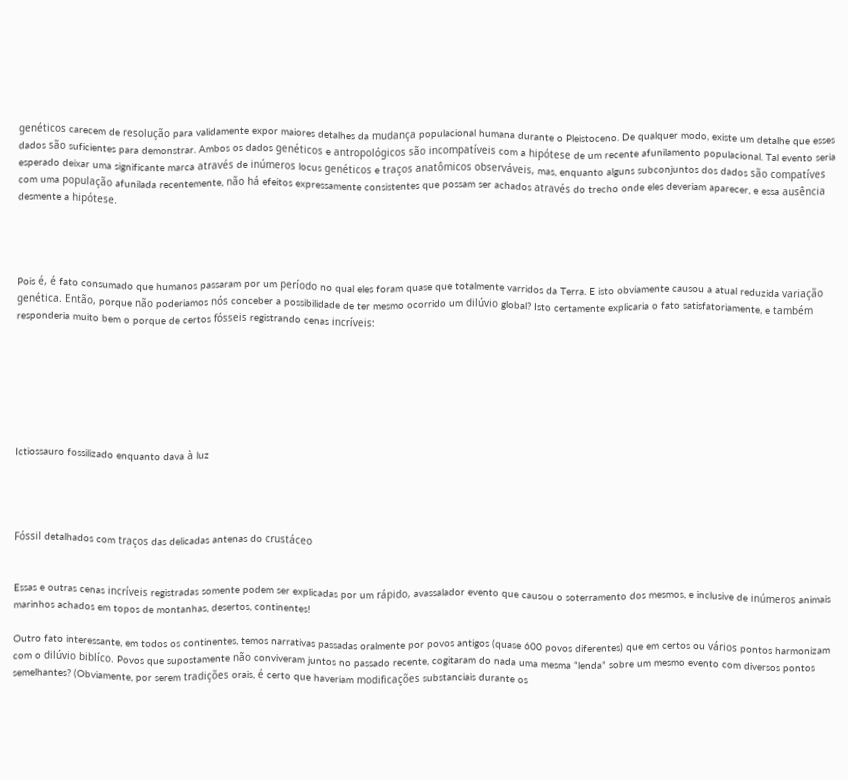genéticos carecem de resolução para validamente expor maiores detalhes da mudança populacional humana durante o Pleistoceno. De qualquer modo, existe um detalhe que esses dados são suficientes para demonstrar. Ambos os dados genéticos e antropológicos são incompatíveis com a hipótese de um recente afunilamento populacional. Tal evento seria esperado deixar uma significante marca através de inúmeros locus genéticos e traços anatômicos observáveis, mas, enquanto alguns subconjuntos dos dados são compatíves com uma população afunilada recentemente, não há efeitos expressamente consistentes que possam ser achados através do trecho onde eles deveriam aparecer, e essa ausência desmente a hipótese.




Pois é, é fato consumado que humanos passaram por um período no qual eles foram quase que totalmente varridos da Terra. E isto obviamente causou a atual reduzida variação genética. Então, porque não poderiamos nós conceber a possibilidade de ter mesmo ocorrido um dilúvio global? Isto certamente explicaria o fato satisfatoriamente, e também responderia muito bem o porque de certos fósseis registrando cenas incríveis:







Ictiossauro fossilizado enquanto dava à luz




Fóssil detalhados com traços das delicadas antenas do crustáceo


Essas e outras cenas incríveis registradas somente podem ser explicadas por um rápido, avassalador evento que causou o soterramento dos mesmos, e inclusive de inúmeros animais marinhos achados em topos de montanhas, desertos, continentes!

Outro fato interessante, em todos os continentes, temos narrativas passadas oralmente por povos antigos (quase 600 povos diferentes) que em certos ou vários pontos harmonizam com o dilúvio biblíco. Povos que supostamente não conviveram juntos no passado recente, cogitaram do nada uma mesma “lenda” sobre um mesmo evento com diversos pontos semelhantes? (Obviamente, por serem tradições orais, é certo que haveriam modificações substanciais durante os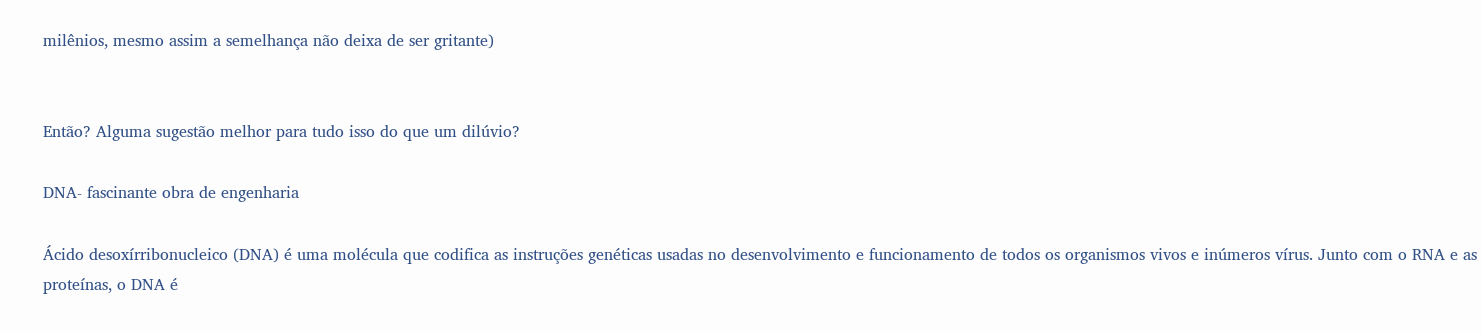milênios, mesmo assim a semelhança não deixa de ser gritante)


Então? Alguma sugestão melhor para tudo isso do que um dilúvio?

DNA- fascinante obra de engenharia

Ácido desoxírribonucleico (DNA) é uma molécula que codifica as instruções genéticas usadas no desenvolvimento e funcionamento de todos os organismos vivos e inúmeros vírus. Junto com o RNA e as proteínas, o DNA é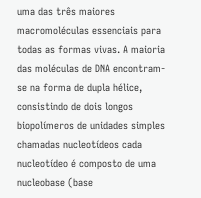uma das três maiores macromoléculas essenciais para todas as formas vivas. A maioria das moléculas de DNA encontram-se na forma de dupla hélice, consistindo de dois longos biopolímeros de unidades simples chamadas nucleotídeos cada nucleotídeo é composto de uma nucleobase (base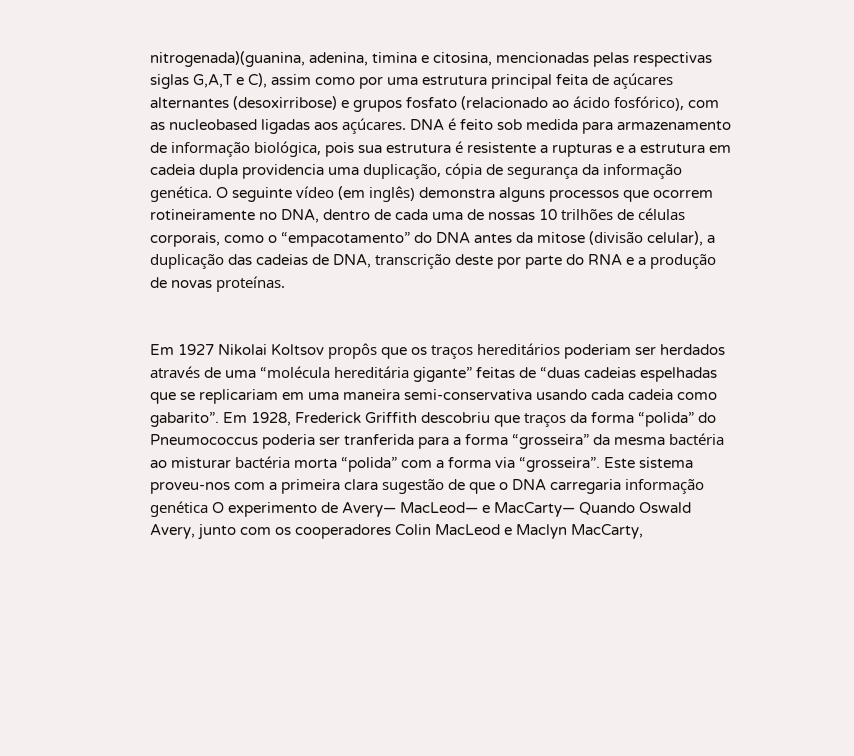nitrogenada)(guanina, adenina, timina e citosina, mencionadas pelas respectivas siglas G,A,T e C), assim como por uma estrutura principal feita de açúcares alternantes (desoxirribose) e grupos fosfato (relacionado ao ácido fosfórico), com as nucleobased ligadas aos açúcares. DNA é feito sob medida para armazenamento de informação biológica, pois sua estrutura é resistente a rupturas e a estrutura em cadeia dupla providencia uma duplicação, cópia de segurança da informação genética. O seguinte vídeo (em inglês) demonstra alguns processos que ocorrem rotineiramente no DNA, dentro de cada uma de nossas 10 trilhões de células corporais, como o “empacotamento” do DNA antes da mitose (divisão celular), a duplicação das cadeias de DNA, transcrição deste por parte do RNA e a produção de novas proteínas.


Em 1927 Nikolai Koltsov propôs que os traços hereditários poderiam ser herdados através de uma “molécula hereditária gigante” feitas de “duas cadeias espelhadas que se replicariam em uma maneira semi-conservativa usando cada cadeia como gabarito”. Em 1928, Frederick Griffith descobriu que traços da forma “polida” do Pneumococcus poderia ser tranferida para a forma “grosseira” da mesma bactéria ao misturar bactéria morta “polida” com a forma via “grosseira”. Este sistema proveu-nos com a primeira clara sugestão de que o DNA carregaria informação genética O experimento de Avery— MacLeod— e MacCarty— Quando Oswald Avery, junto com os cooperadores Colin MacLeod e Maclyn MacCarty,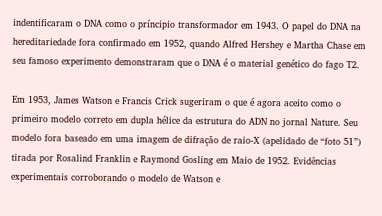indentificaram o DNA como o príncipio transformador em 1943. O papel do DNA na hereditariedade fora confirmado em 1952, quando Alfred Hershey e Martha Chase em seu famoso experimento demonstraram que o DNA é o material genético do fago T2.

Em 1953, James Watson e Francis Crick sugeriram o que é agora aceito como o primeiro modelo correto em dupla hélice da estrutura do ADN no jornal Nature. Seu modelo fora baseado em uma imagem de difração de raio-X (apelidado de “foto 51”) tirada por Rosalind Franklin e Raymond Gosling em Maio de 1952. Evidências experimentais corroborando o modelo de Watson e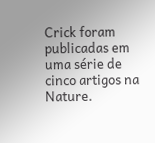Crick foram publicadas em uma série de cinco artigos na Nature.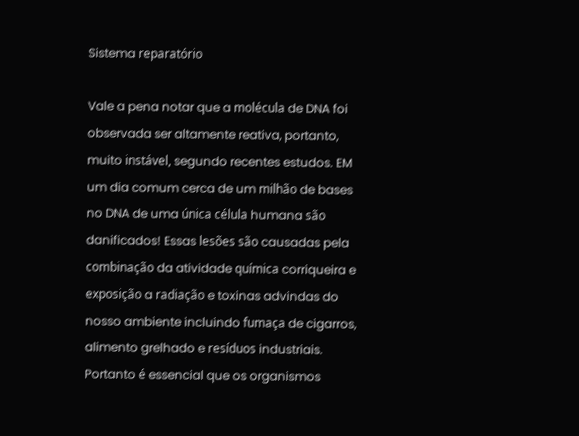Sistema reparatório

Vale a pena notar que a molécula de DNA foi observada ser altamente reativa, portanto, muito instável, segundo recentes estudos. EM um dia comum cerca de um milhão de bases no DNA de uma única célula humana são danificados! Essas lesões são causadas pela combinação da atividade química corriqueira e exposição a radiação e toxinas advindas do nosso ambiente incluindo fumaça de cigarros, alimento grelhado e resíduos industriais. Portanto é essencial que os organismos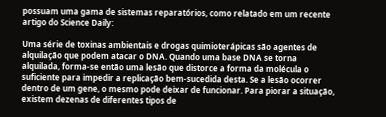possuam uma gama de sistemas reparatórios, como relatado em um recente artigo do Science Daily:

Uma série de toxinas ambientais e drogas quimioterápicas são agentes de alquilação que podem atacar o DNA. Quando uma base DNA se torna alquilada, forma-se então uma lesão que distorce a forma da molécula o suficiente para impedir a replicação bem-sucedida desta. Se a lesão ocorrer dentro de um gene, o mesmo pode deixar de funcionar. Para piorar a situação, existem dezenas de diferentes tipos de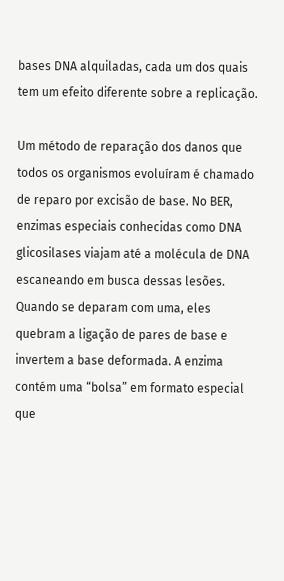bases DNA alquiladas, cada um dos quais tem um efeito diferente sobre a replicação.

Um método de reparação dos danos que todos os organismos evoluíram é chamado de reparo por excisão de base. No BER, enzimas especiais conhecidas como DNA glicosilases viajam até a molécula de DNA escaneando em busca dessas lesões. Quando se deparam com uma, eles quebram a ligação de pares de base e invertem a base deformada. A enzima contém uma “bolsa” em formato especial que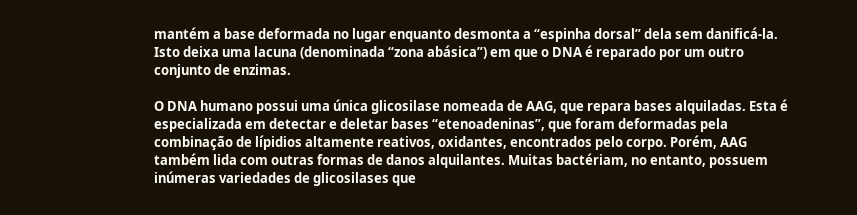mantém a base deformada no lugar enquanto desmonta a “espinha dorsal” dela sem danificá-la. Isto deixa uma lacuna (denominada “zona abásica”) em que o DNA é reparado por um outro conjunto de enzimas.

O DNA humano possui uma única glicosilase nomeada de AAG, que repara bases alquiladas. Esta é especializada em detectar e deletar bases “etenoadeninas”, que foram deformadas pela combinação de lípidios altamente reativos, oxidantes, encontrados pelo corpo. Porém, AAG também lida com outras formas de danos alquilantes. Muitas bactériam, no entanto, possuem inúmeras variedades de glicosilases que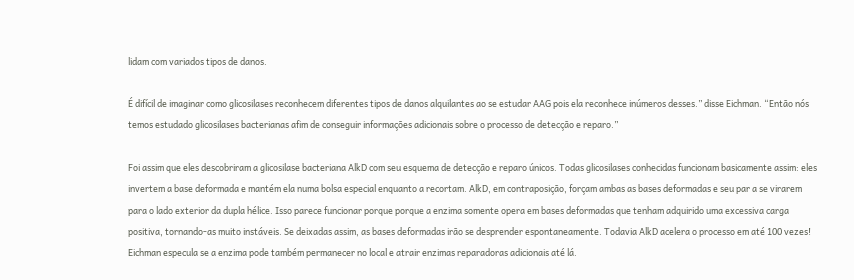lidam com variados tipos de danos.

É difícil de imaginar como glicosilases reconhecem diferentes tipos de danos alquilantes ao se estudar AAG pois ela reconhece inúmeros desses.” disse Eichman. “Então nós temos estudado glicosilases bacterianas afim de conseguir informações adicionais sobre o processo de detecção e reparo.”

Foi assim que eles descobriram a glicosilase bacteriana AlkD com seu esquema de detecção e reparo únicos. Todas glicosilases conhecidas funcionam basicamente assim: eles invertem a base deformada e mantém ela numa bolsa especial enquanto a recortam. AlkD, em contraposição, forçam ambas as bases deformadas e seu par a se virarem para o lado exterior da dupla hélice. Isso parece funcionar porque porque a enzima somente opera em bases deformadas que tenham adquirido uma excessiva carga positiva, tornando-as muito instáveis. Se deixadas assim, as bases deformadas irão se desprender espontaneamente. Todavia AlkD acelera o processo em até 100 vezes! Eichman especula se a enzima pode também permanecer no local e atrair enzimas reparadoras adicionais até lá.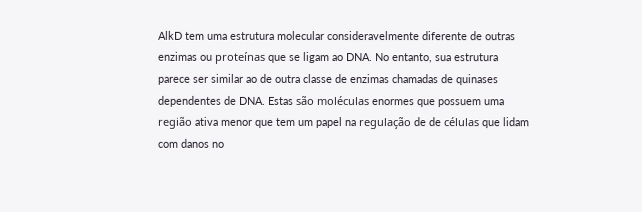AlkD tem uma estrutura molecular consideravelmente diferente de outras enzimas ou proteínas que se ligam ao DNA. No entanto, sua estrutura parece ser similar ao de outra classe de enzimas chamadas de quinases dependentes de DNA. Estas são moléculas enormes que possuem uma região ativa menor que tem um papel na regulação de de células que lidam com danos no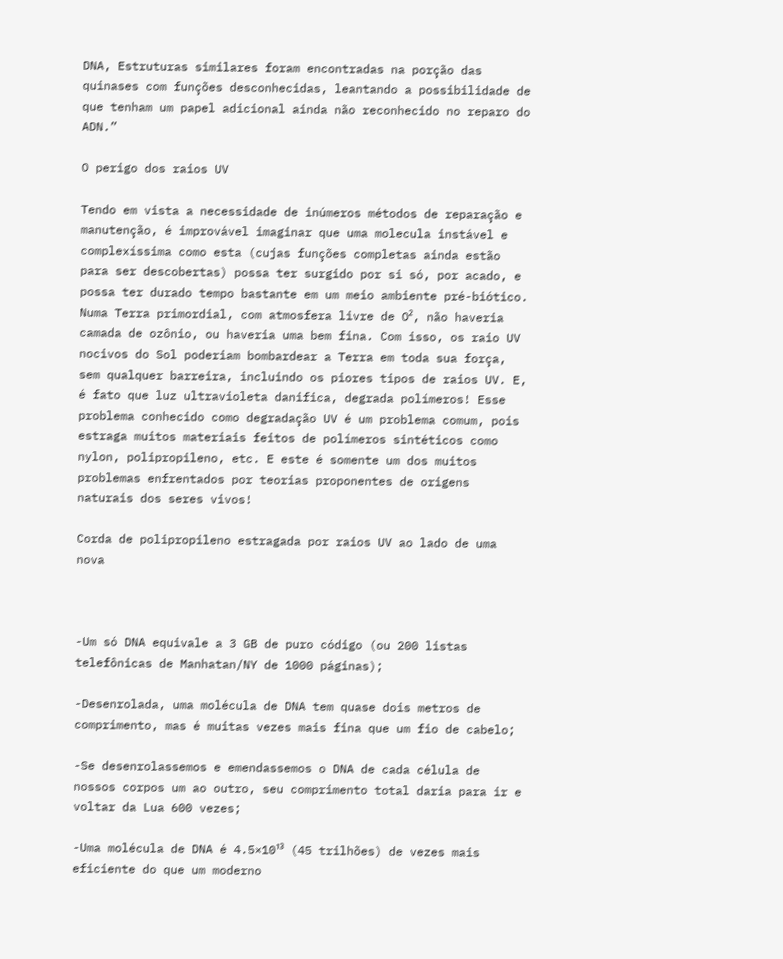DNA, Estruturas similares foram encontradas na porção das quinases com funções desconhecidas, leantando a possibilidade de que tenham um papel adicional ainda não reconhecido no reparo do ADN.”

O perigo dos raios UV

Tendo em vista a necessidade de inúmeros métodos de reparação e manutenção, é improvável imaginar que uma molecula instável e complexíssima como esta (cujas funções completas ainda estão para ser descobertas) possa ter surgido por si só, por acado, e possa ter durado tempo bastante em um meio ambiente pré-biótico. Numa Terra primordial, com atmosfera livre de O², não haveria camada de ozônio, ou haveria uma bem fina. Com isso, os raio UV nocivos do Sol poderiam bombardear a Terra em toda sua força, sem qualquer barreira, incluindo os piores tipos de raios UV. E, é fato que luz ultravioleta danifica, degrada polímeros! Esse problema conhecido como degradação UV é um problema comum, pois estraga muitos materiais feitos de polímeros sintéticos como nylon, polipropileno, etc. E este é somente um dos muitos problemas enfrentados por teorias proponentes de origens naturais dos seres vivos!

Corda de polipropileno estragada por raios UV ao lado de uma nova



-Um só DNA equivale a 3 GB de puro código (ou 200 listas telefônicas de Manhatan/NY de 1000 páginas);

-Desenrolada, uma molécula de DNA tem quase dois metros de comprimento, mas é muitas vezes mais fina que um fio de cabelo;

-Se desenrolassemos e emendassemos o DNA de cada célula de nossos corpos um ao outro, seu comprimento total daria para ir e voltar da Lua 600 vezes;

-Uma molécula de DNA é 4.5×10¹³ (45 trilhões) de vezes mais eficiente do que um moderno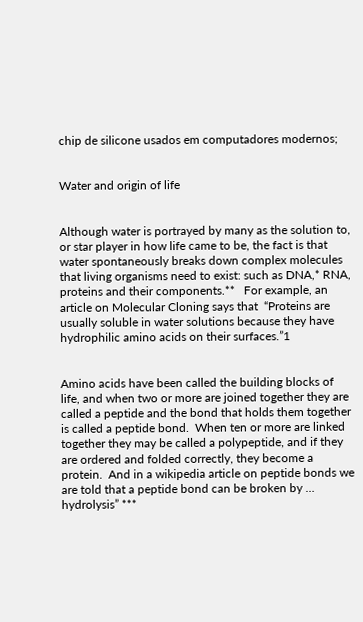chip de silicone usados em computadores modernos;


Water and origin of life


Although water is portrayed by many as the solution to, or star player in how life came to be, the fact is that water spontaneously breaks down complex molecules that living organisms need to exist: such as DNA,* RNA, proteins and their components.**   For example, an article on Molecular Cloning says that  “Proteins are usually soluble in water solutions because they have hydrophilic amino acids on their surfaces.”1


Amino acids have been called the building blocks of life, and when two or more are joined together they are called a peptide and the bond that holds them together is called a peptide bond.  When ten or more are linked together they may be called a polypeptide, and if they are ordered and folded correctly, they become a protein.  And in a wikipedia article on peptide bonds we are told that a peptide bond can be broken by … hydrolysis” ***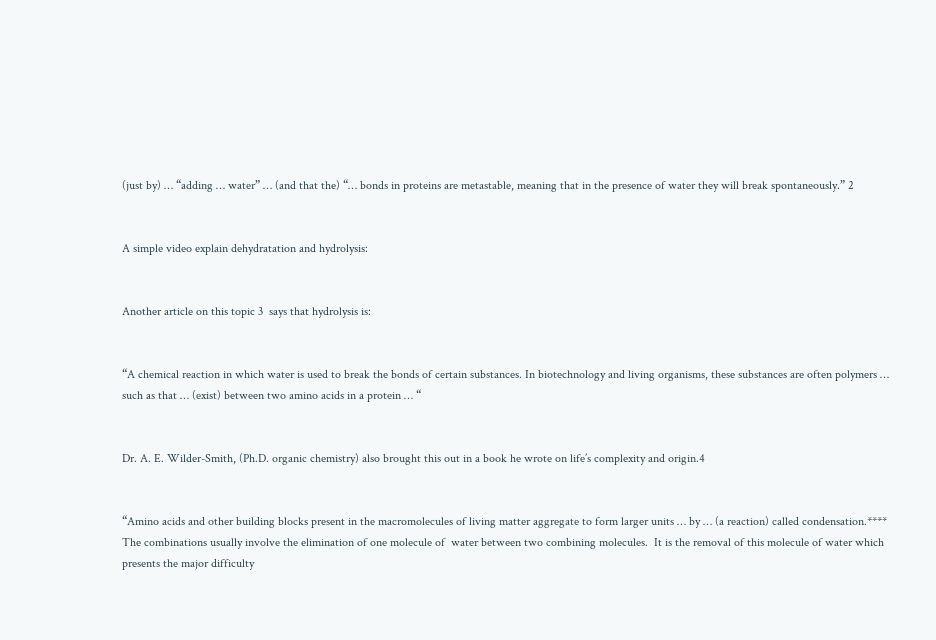(just by) … “adding … water” … (and that the) “… bonds in proteins are metastable, meaning that in the presence of water they will break spontaneously.” 2


A simple video explain dehydratation and hydrolysis:


Another article on this topic 3  says that hydrolysis is:


“A chemical reaction in which water is used to break the bonds of certain substances. In biotechnology and living organisms, these substances are often polymers … such as that … (exist) between two amino acids in a protein … “


Dr. A. E. Wilder-Smith, (Ph.D. organic chemistry) also brought this out in a book he wrote on life’s complexity and origin.4


“Amino acids and other building blocks present in the macromolecules of living matter aggregate to form larger units … by … (a reaction) called condensation.****  The combinations usually involve the elimination of one molecule of  water between two combining molecules.  It is the removal of this molecule of water which presents the major difficulty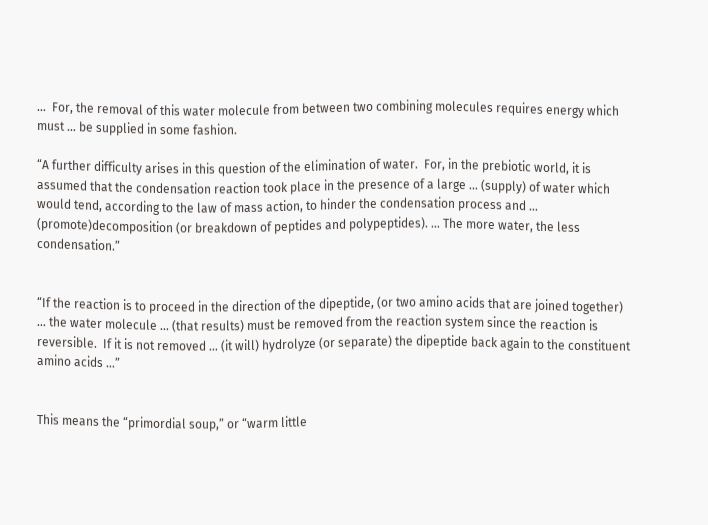…  For, the removal of this water molecule from between two combining molecules requires energy which must … be supplied in some fashion.

“A further difficulty arises in this question of the elimination of water.  For, in the prebiotic world, it is assumed that the condensation reaction took place in the presence of a large … (supply) of water which would tend, according to the law of mass action, to hinder the condensation process and … (promote)decomposition (or breakdown of peptides and polypeptides). … The more water, the less condensation.”


“If the reaction is to proceed in the direction of the dipeptide, (or two amino acids that are joined together) … the water molecule … (that results) must be removed from the reaction system since the reaction is reversible.  If it is not removed … (it will) hydrolyze (or separate) the dipeptide back again to the constituent amino acids …”


This means the “primordial soup,” or “warm little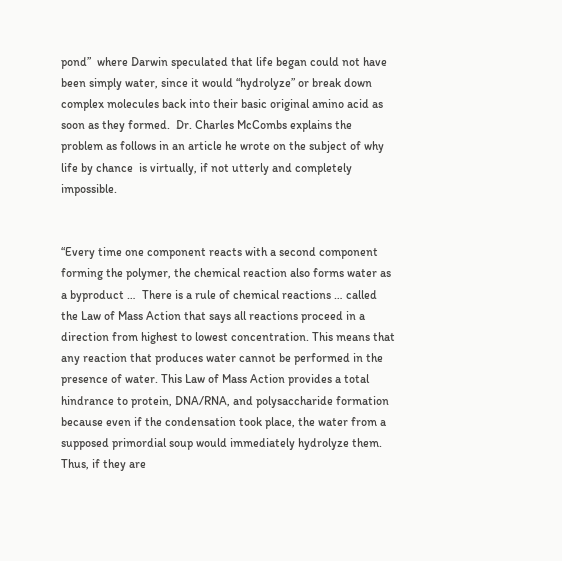pond”  where Darwin speculated that life began could not have been simply water, since it would “hydrolyze” or break down complex molecules back into their basic original amino acid as soon as they formed.  Dr. Charles McCombs explains the problem as follows in an article he wrote on the subject of why life by chance  is virtually, if not utterly and completely impossible.


“Every time one component reacts with a second component forming the polymer, the chemical reaction also forms water as a byproduct …  There is a rule of chemical reactions … called the Law of Mass Action that says all reactions proceed in a direction from highest to lowest concentration. This means that any reaction that produces water cannot be performed in the presence of water. This Law of Mass Action provides a total hindrance to protein, DNA/RNA, and polysaccharide formation because even if the condensation took place, the water from a supposed primordial soup would immediately hydrolyze them. Thus, if they are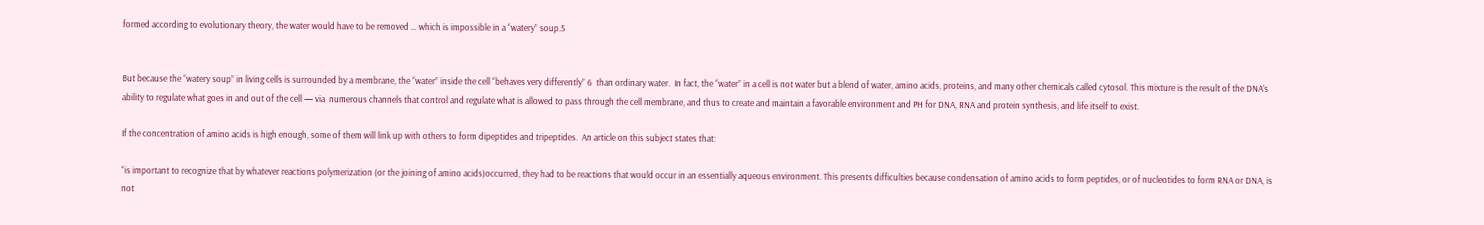formed according to evolutionary theory, the water would have to be removed … which is impossible in a “watery” soup.5


But because the “watery soup” in living cells is surrounded by a membrane, the “water” inside the cell “behaves very differently” 6  than ordinary water.  In fact, the “water” in a cell is not water but a blend of water, amino acids, proteins, and many other chemicals called cytosol. This mixture is the result of the DNA’s ability to regulate what goes in and out of the cell — via  numerous channels that control and regulate what is allowed to pass through the cell membrane, and thus to create and maintain a favorable environment and PH for DNA, RNA and protein synthesis, and life itself to exist.

If the concentration of amino acids is high enough, some of them will link up with others to form dipeptides and tripeptides.  An article on this subject states that:

“is important to recognize that by whatever reactions polymerization (or the joining of amino acids)occurred, they had to be reactions that would occur in an essentially aqueous environment. This presents difficulties because condensation of amino acids to form peptides, or of nucleotides to form RNA or DNA, is not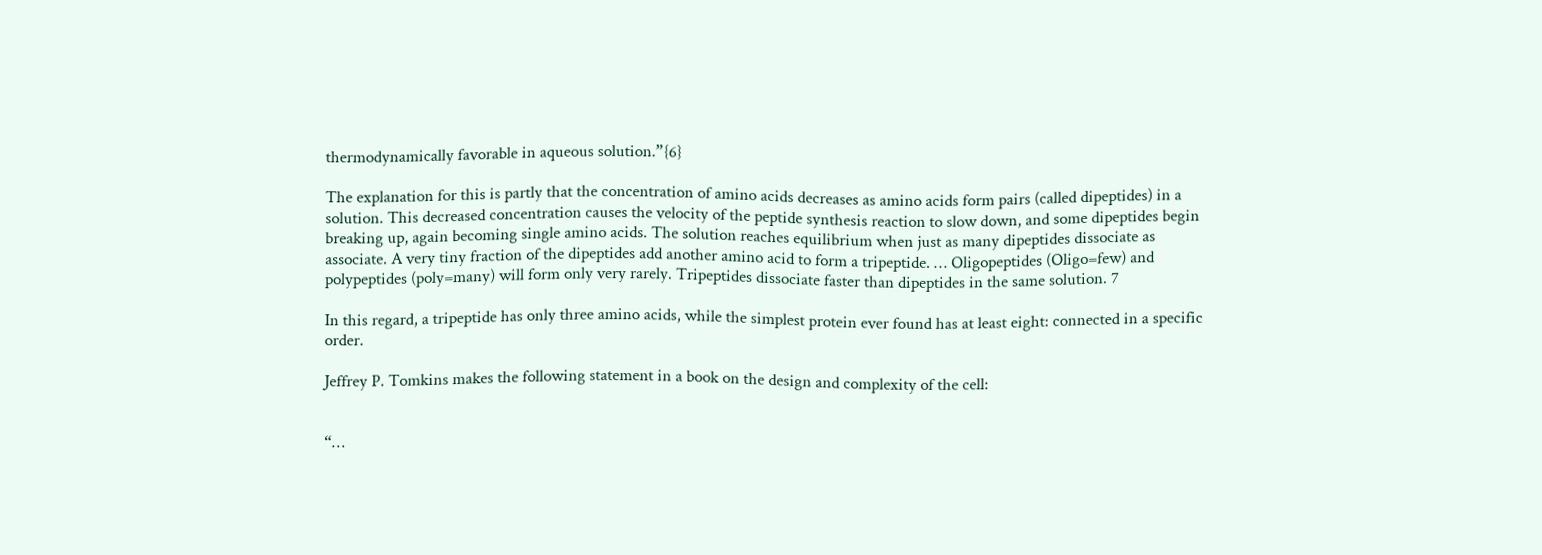thermodynamically favorable in aqueous solution.”{6}

The explanation for this is partly that the concentration of amino acids decreases as amino acids form pairs (called dipeptides) in a solution. This decreased concentration causes the velocity of the peptide synthesis reaction to slow down, and some dipeptides begin breaking up, again becoming single amino acids. The solution reaches equilibrium when just as many dipeptides dissociate as associate. A very tiny fraction of the dipeptides add another amino acid to form a tripeptide. … Oligopeptides (Oligo=few) and polypeptides (poly=many) will form only very rarely. Tripeptides dissociate faster than dipeptides in the same solution. 7

In this regard, a tripeptide has only three amino acids, while the simplest protein ever found has at least eight: connected in a specific order.

Jeffrey P. Tomkins makes the following statement in a book on the design and complexity of the cell:


“…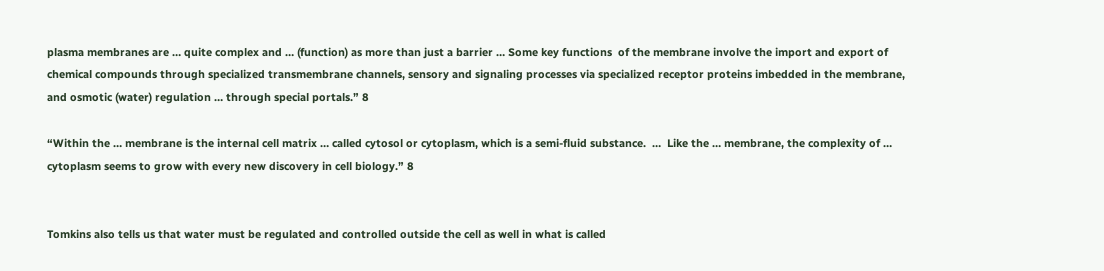plasma membranes are … quite complex and … (function) as more than just a barrier … Some key functions  of the membrane involve the import and export of chemical compounds through specialized transmembrane channels, sensory and signaling processes via specialized receptor proteins imbedded in the membrane, and osmotic (water) regulation … through special portals.” 8

“Within the … membrane is the internal cell matrix … called cytosol or cytoplasm, which is a semi-fluid substance.  …  Like the … membrane, the complexity of … cytoplasm seems to grow with every new discovery in cell biology.” 8


Tomkins also tells us that water must be regulated and controlled outside the cell as well in what is called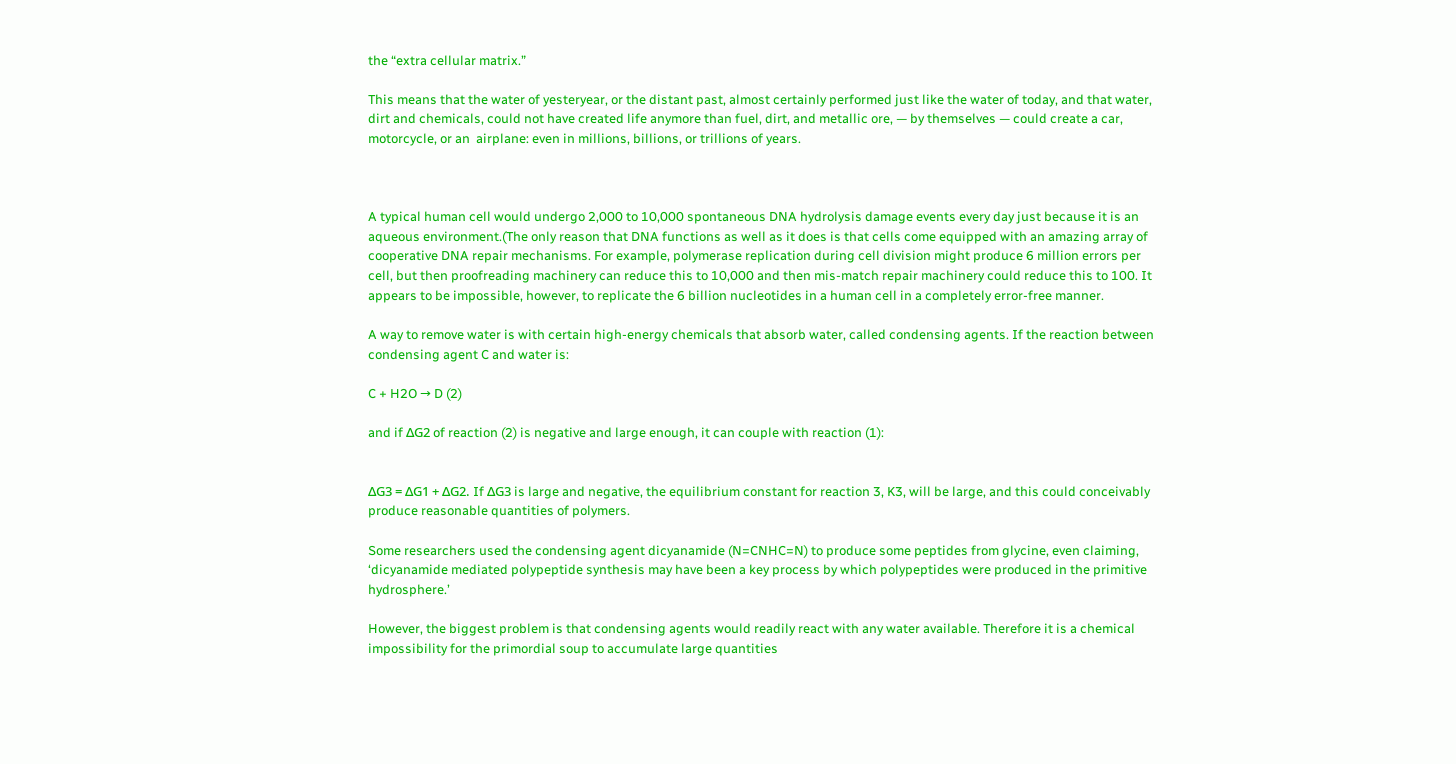the “extra cellular matrix.”

This means that the water of yesteryear, or the distant past, almost certainly performed just like the water of today, and that water, dirt and chemicals, could not have created life anymore than fuel, dirt, and metallic ore, — by themselves — could create a car, motorcycle, or an  airplane: even in millions, billions, or trillions of years.



A typical human cell would undergo 2,000 to 10,000 spontaneous DNA hydrolysis damage events every day just because it is an aqueous environment.(The only reason that DNA functions as well as it does is that cells come equipped with an amazing array of cooperative DNA repair mechanisms. For example, polymerase replication during cell division might produce 6 million errors per cell, but then proofreading machinery can reduce this to 10,000 and then mis-match repair machinery could reduce this to 100. It appears to be impossible, however, to replicate the 6 billion nucleotides in a human cell in a completely error-free manner.

A way to remove water is with certain high-energy chemicals that absorb water, called condensing agents. If the reaction between condensing agent C and water is:

C + H2O → D (2)

and if ΔG2 of reaction (2) is negative and large enough, it can couple with reaction (1):


ΔG3 = ΔG1 + ΔG2. If ΔG3 is large and negative, the equilibrium constant for reaction 3, K3, will be large, and this could conceivably produce reasonable quantities of polymers.

Some researchers used the condensing agent dicyanamide (N=CNHC=N) to produce some peptides from glycine, even claiming, ‘dicyanamide mediated polypeptide synthesis may have been a key process by which polypeptides were produced in the primitive hydrosphere.’

However, the biggest problem is that condensing agents would readily react with any water available. Therefore it is a chemical impossibility for the primordial soup to accumulate large quantities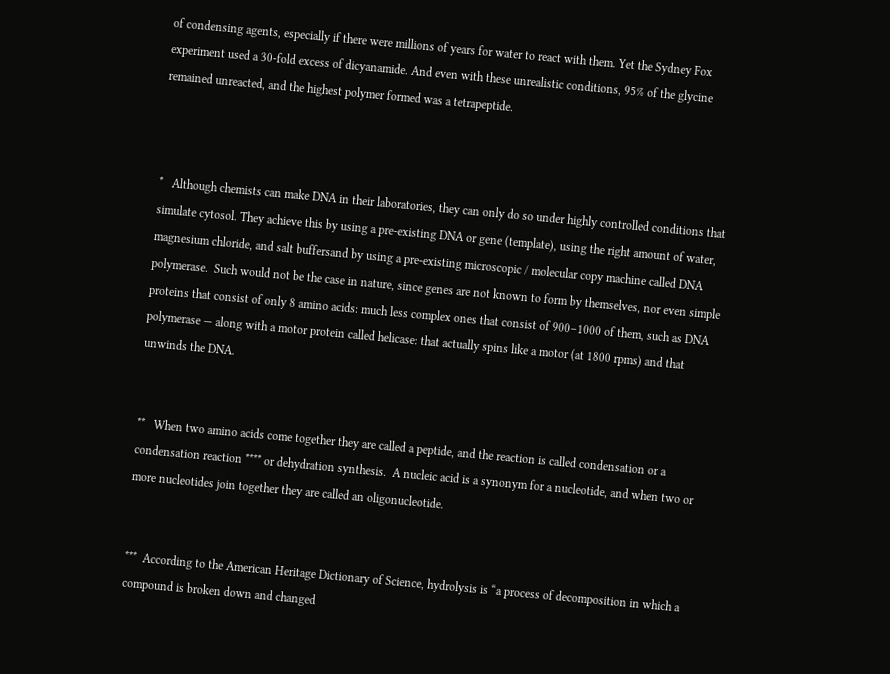of condensing agents, especially if there were millions of years for water to react with them. Yet the Sydney Fox experiment used a 30-fold excess of dicyanamide. And even with these unrealistic conditions, 95% of the glycine remained unreacted, and the highest polymer formed was a tetrapeptide.



*   Although chemists can make DNA in their laboratories, they can only do so under highly controlled conditions that simulate cytosol. They achieve this by using a pre-existing DNA or gene (template), using the right amount of water, magnesium chloride, and salt buffersand by using a pre-existing microscopic / molecular copy machine called DNA polymerase.  Such would not be the case in nature, since genes are not known to form by themselves, nor even simple proteins that consist of only 8 amino acids: much less complex ones that consist of 900–1000 of them, such as DNA polymerase — along with a motor protein called helicase: that actually spins like a motor (at 1800 rpms) and that unwinds the DNA.


**   When two amino acids come together they are called a peptide, and the reaction is called condensation or a condensation reaction **** or dehydration synthesis.  A nucleic acid is a synonym for a nucleotide, and when two or more nucleotides join together they are called an oligonucleotide.


***  According to the American Heritage Dictionary of Science, hydrolysis is “a process of decomposition in which a compound is broken down and changed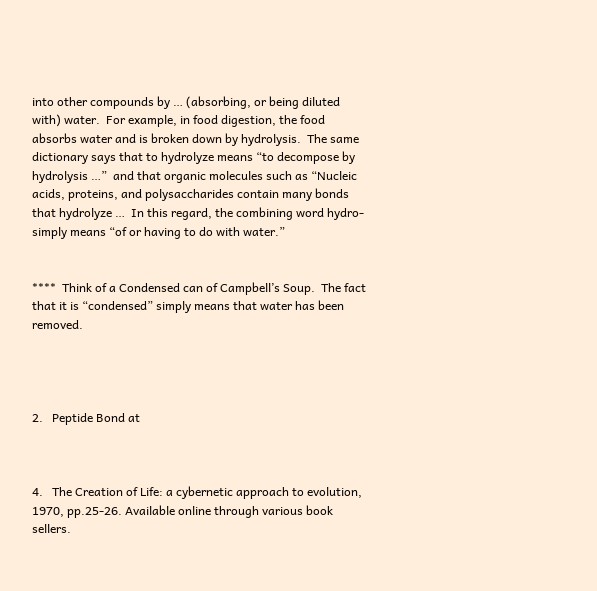into other compounds by … (absorbing, or being diluted with) water.  For example, in food digestion, the food absorbs water and is broken down by hydrolysis.  The same dictionary says that to hydrolyze means “to decompose by hydrolysis …”  and that organic molecules such as “Nucleic acids, proteins, and polysaccharides contain many bonds that hydrolyze …  In this regard, the combining word hydro- simply means “of or having to do with water.”


****  Think of a Condensed can of Campbell’s Soup.  The fact that it is “condensed” simply means that water has been removed.




2.   Peptide Bond at



4.   The Creation of Life: a cybernetic approach to evolution, 1970, pp.25-26. Available online through various book sellers.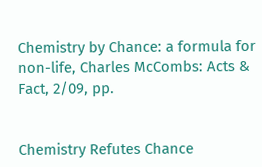Chemistry by Chance: a formula for non-life, Charles McCombs: Acts & Fact, 2/09, pp.


Chemistry Refutes Chance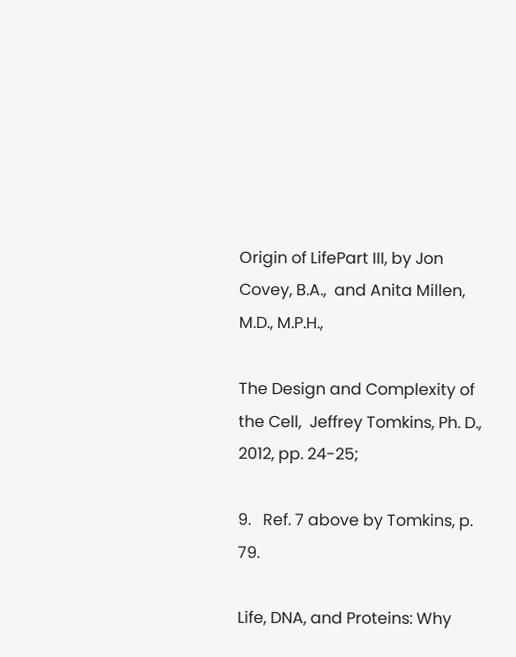Origin of LifePart III, by Jon Covey, B.A.,  and Anita Millen, M.D., M.P.H.,

The Design and Complexity of the Cell,  Jeffrey Tomkins, Ph. D., 2012, pp. 24-25;

9.   Ref. 7 above by Tomkins, p. 79.

Life, DNA, and Proteins: Why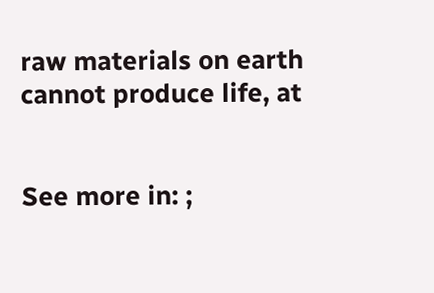raw materials on earth cannot produce life, at


See more in: ;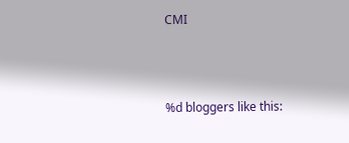CMI



%d bloggers like this: